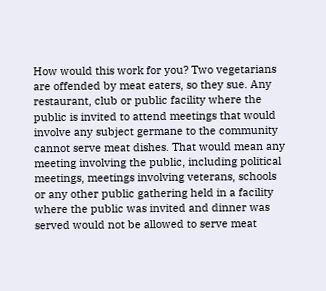How would this work for you? Two vegetarians are offended by meat eaters, so they sue. Any restaurant, club or public facility where the public is invited to attend meetings that would involve any subject germane to the community cannot serve meat dishes. That would mean any meeting involving the public, including political meetings, meetings involving veterans, schools or any other public gathering held in a facility where the public was invited and dinner was served would not be allowed to serve meat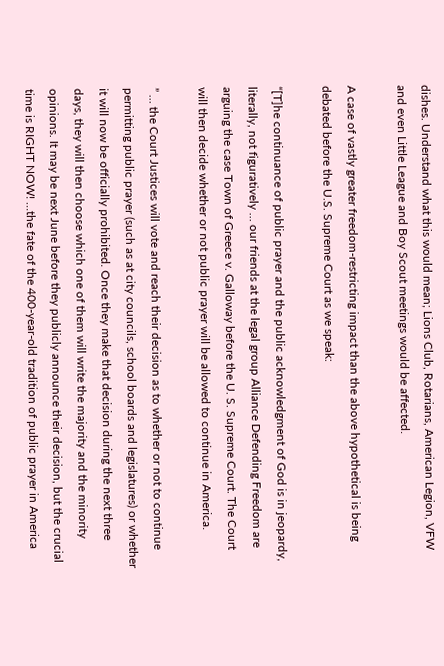dishes. Understand what this would mean; Lions Club, Rotarians, American Legion, VFW and even Little League and Boy Scout meetings would be affected.

A case of vastly greater freedom-restricting impact than the above hypothetical is being debated before the U.S. Supreme Court as we speak:

“[T]he continuance of public prayer and the public acknowledgment of God is in jeopardy, literally, not figuratively … our friends at the legal group Alliance Defending Freedom are arguing the case Town of Greece v. Galloway before the U. S. Supreme Court. The Court will then decide whether or not public prayer will be allowed to continue in America.

” … the Court Justices will vote and reach their decision as to whether or not to continue permitting public prayer (such as at city councils, school boards and legislatures) or whether it will now be officially prohibited. Once they make that decision during the next three days, they will then choose which one of them will write the majority and the minority opinions. It may be next June before they publicly announce their decision, but the crucial time is RIGHT NOW! …the fate of the 400-year-old tradition of public prayer in America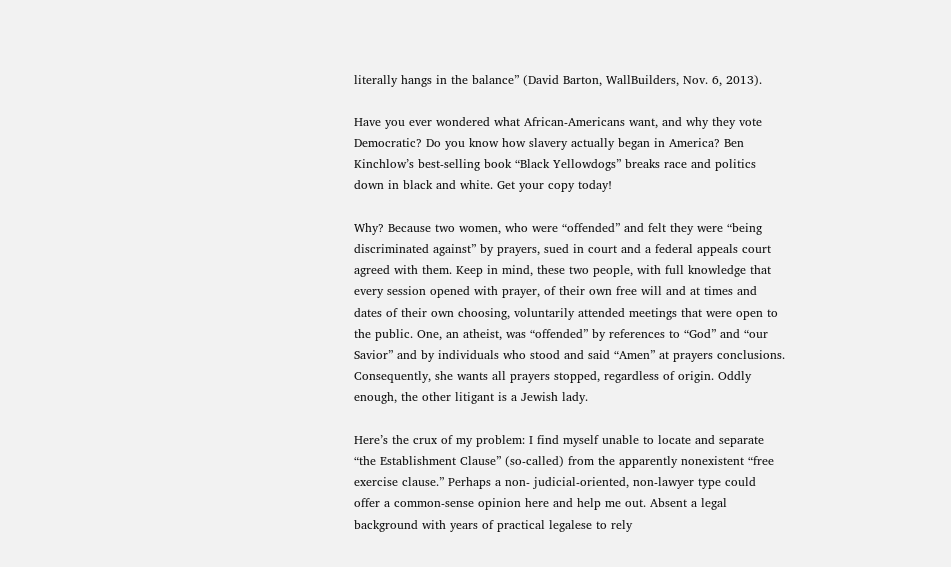literally hangs in the balance” (David Barton, WallBuilders, Nov. 6, 2013).

Have you ever wondered what African-Americans want, and why they vote Democratic? Do you know how slavery actually began in America? Ben Kinchlow’s best-selling book “Black Yellowdogs” breaks race and politics down in black and white. Get your copy today!

Why? Because two women, who were “offended” and felt they were “being discriminated against” by prayers, sued in court and a federal appeals court agreed with them. Keep in mind, these two people, with full knowledge that every session opened with prayer, of their own free will and at times and dates of their own choosing, voluntarily attended meetings that were open to the public. One, an atheist, was “offended” by references to “God” and “our Savior” and by individuals who stood and said “Amen” at prayers conclusions. Consequently, she wants all prayers stopped, regardless of origin. Oddly enough, the other litigant is a Jewish lady.

Here’s the crux of my problem: I find myself unable to locate and separate “the Establishment Clause” (so-called) from the apparently nonexistent “free exercise clause.” Perhaps a non- judicial-oriented, non-lawyer type could offer a common-sense opinion here and help me out. Absent a legal background with years of practical legalese to rely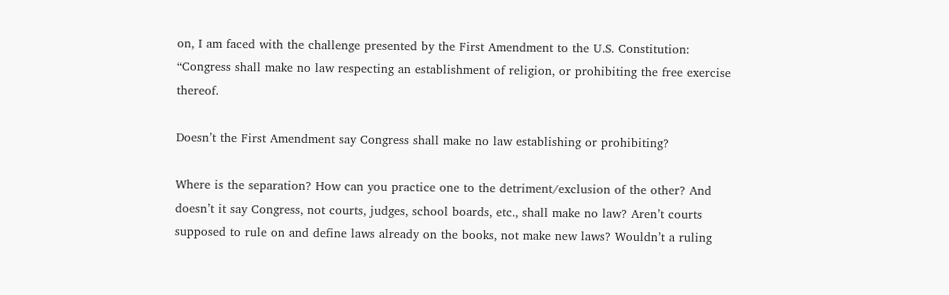on, I am faced with the challenge presented by the First Amendment to the U.S. Constitution: “Congress shall make no law respecting an establishment of religion, or prohibiting the free exercise thereof.

Doesn’t the First Amendment say Congress shall make no law establishing or prohibiting?

Where is the separation? How can you practice one to the detriment/exclusion of the other? And doesn’t it say Congress, not courts, judges, school boards, etc., shall make no law? Aren’t courts supposed to rule on and define laws already on the books, not make new laws? Wouldn’t a ruling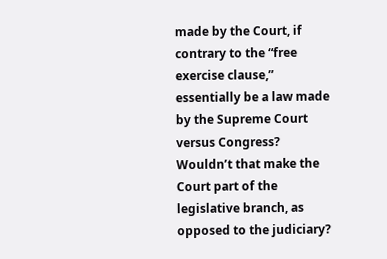made by the Court, if contrary to the “free exercise clause,” essentially be a law made by the Supreme Court versus Congress? Wouldn’t that make the Court part of the legislative branch, as opposed to the judiciary?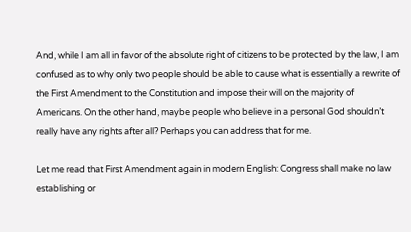And, while I am all in favor of the absolute right of citizens to be protected by the law, I am confused as to why only two people should be able to cause what is essentially a rewrite of the First Amendment to the Constitution and impose their will on the majority of Americans. On the other hand, maybe people who believe in a personal God shouldn’t really have any rights after all? Perhaps you can address that for me.

Let me read that First Amendment again in modern English: Congress shall make no law establishing or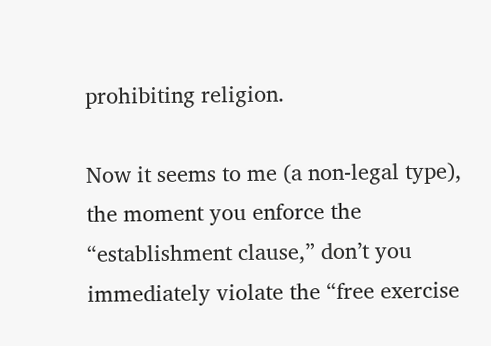prohibiting religion.

Now it seems to me (a non-legal type), the moment you enforce the “establishment clause,” don’t you immediately violate the “free exercise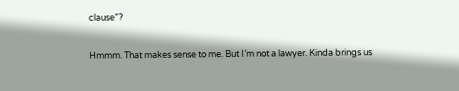clause”?

Hmmm. That makes sense to me. But I’m not a lawyer. Kinda brings us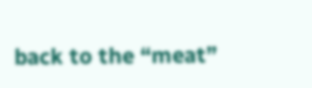back to the “meat”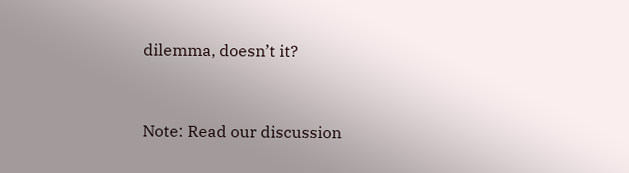dilemma, doesn’t it?


Note: Read our discussion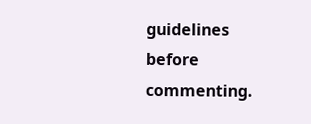guidelines before commenting.